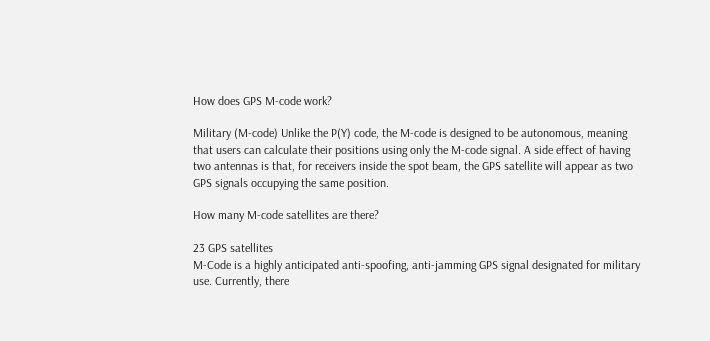How does GPS M-code work?

Military (M-code) Unlike the P(Y) code, the M-code is designed to be autonomous, meaning that users can calculate their positions using only the M-code signal. A side effect of having two antennas is that, for receivers inside the spot beam, the GPS satellite will appear as two GPS signals occupying the same position.

How many M-code satellites are there?

23 GPS satellites
M-Code is a highly anticipated anti-spoofing, anti-jamming GPS signal designated for military use. Currently, there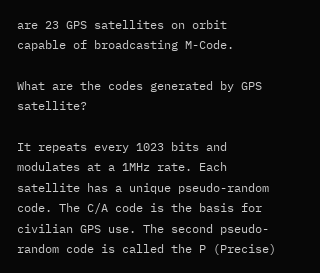are 23 GPS satellites on orbit capable of broadcasting M-Code.

What are the codes generated by GPS satellite?

It repeats every 1023 bits and modulates at a 1MHz rate. Each satellite has a unique pseudo-random code. The C/A code is the basis for civilian GPS use. The second pseudo-random code is called the P (Precise)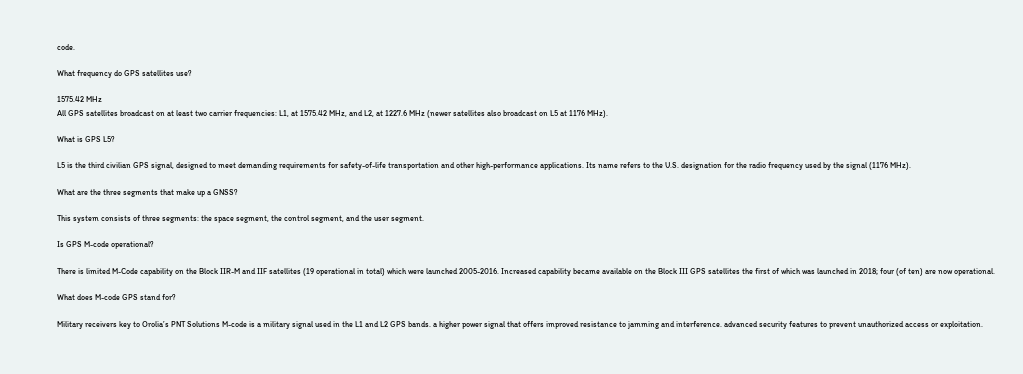code.

What frequency do GPS satellites use?

1575.42 MHz
All GPS satellites broadcast on at least two carrier frequencies: L1, at 1575.42 MHz, and L2, at 1227.6 MHz (newer satellites also broadcast on L5 at 1176 MHz).

What is GPS L5?

L5 is the third civilian GPS signal, designed to meet demanding requirements for safety-of-life transportation and other high-performance applications. Its name refers to the U.S. designation for the radio frequency used by the signal (1176 MHz).

What are the three segments that make up a GNSS?

This system consists of three segments: the space segment, the control segment, and the user segment.

Is GPS M-code operational?

There is limited M-Code capability on the Block IIR-M and IIF satellites (19 operational in total) which were launched 2005-2016. Increased capability became available on the Block III GPS satellites the first of which was launched in 2018; four (of ten) are now operational.

What does M-code GPS stand for?

Military receivers key to Orolia’s PNT Solutions M-code is a military signal used in the L1 and L2 GPS bands. a higher power signal that offers improved resistance to jamming and interference. advanced security features to prevent unauthorized access or exploitation.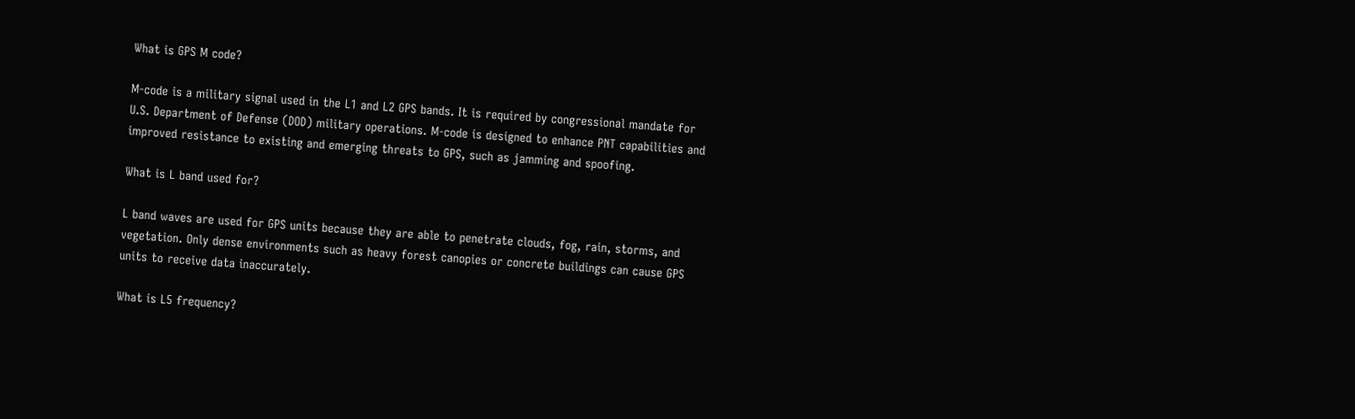What is GPS M code?

M-code is a military signal used in the L1 and L2 GPS bands. It is required by congressional mandate for U.S. Department of Defense (DOD) military operations. M-code is designed to enhance PNT capabilities and improved resistance to existing and emerging threats to GPS, such as jamming and spoofing.

What is L band used for?

L band waves are used for GPS units because they are able to penetrate clouds, fog, rain, storms, and vegetation. Only dense environments such as heavy forest canopies or concrete buildings can cause GPS units to receive data inaccurately.

What is L5 frequency?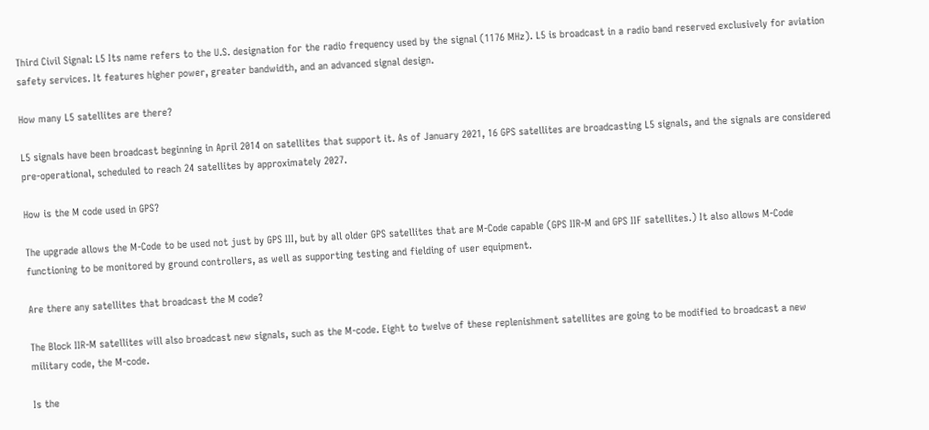Third Civil Signal: L5 Its name refers to the U.S. designation for the radio frequency used by the signal (1176 MHz). L5 is broadcast in a radio band reserved exclusively for aviation safety services. It features higher power, greater bandwidth, and an advanced signal design.

How many L5 satellites are there?

L5 signals have been broadcast beginning in April 2014 on satellites that support it. As of January 2021, 16 GPS satellites are broadcasting L5 signals, and the signals are considered pre-operational, scheduled to reach 24 satellites by approximately 2027.

How is the M code used in GPS?

The upgrade allows the M-Code to be used not just by GPS III, but by all older GPS satellites that are M-Code capable (GPS IIR-M and GPS IIF satellites.) It also allows M-Code functioning to be monitored by ground controllers, as well as supporting testing and fielding of user equipment.

Are there any satellites that broadcast the M code?

The Block IIR-M satellites will also broadcast new signals, such as the M-code. Eight to twelve of these replenishment satellites are going to be modified to broadcast a new military code, the M-code.

Is the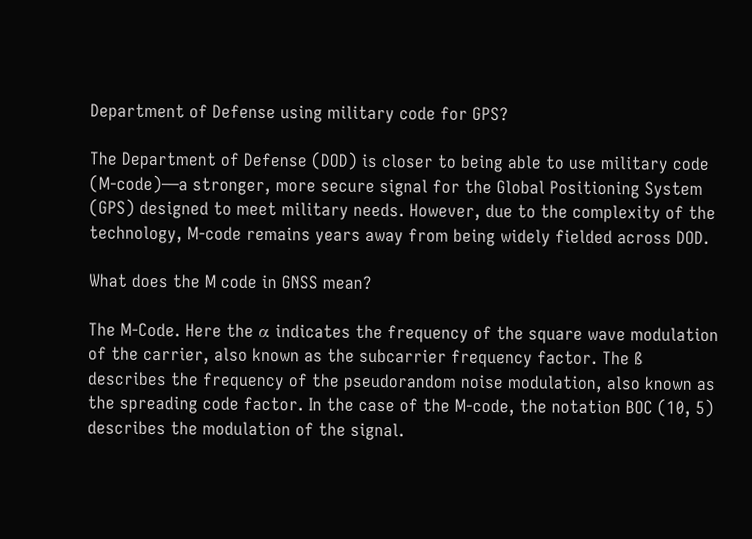Department of Defense using military code for GPS?

The Department of Defense (DOD) is closer to being able to use military code (M-code)—a stronger, more secure signal for the Global Positioning System (GPS) designed to meet military needs. However, due to the complexity of the technology, M-code remains years away from being widely fielded across DOD.

What does the M code in GNSS mean?

The M-Code. Here the α indicates the frequency of the square wave modulation of the carrier, also known as the subcarrier frequency factor. The ß describes the frequency of the pseudorandom noise modulation, also known as the spreading code factor. In the case of the M-code, the notation BOC (10, 5) describes the modulation of the signal.